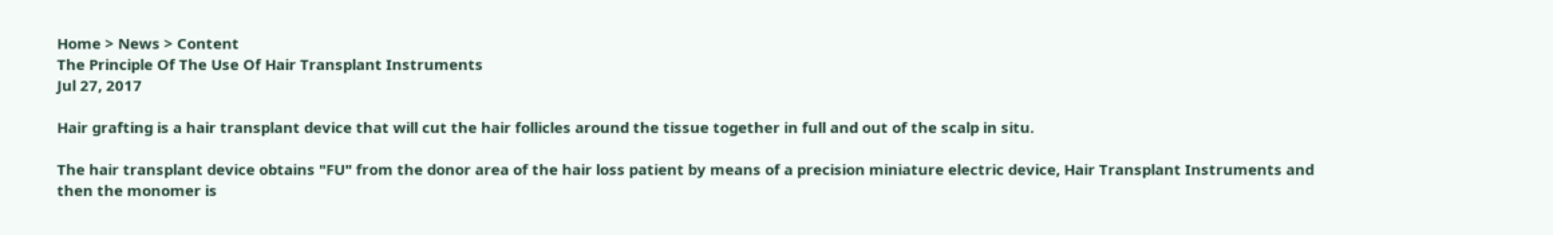Home > News > Content
The Principle Of The Use Of Hair Transplant Instruments
Jul 27, 2017

Hair grafting is a hair transplant device that will cut the hair follicles around the tissue together in full and out of the scalp in situ.

The hair transplant device obtains "FU" from the donor area of the hair loss patient by means of a precision miniature electric device, Hair Transplant Instruments and then the monomer is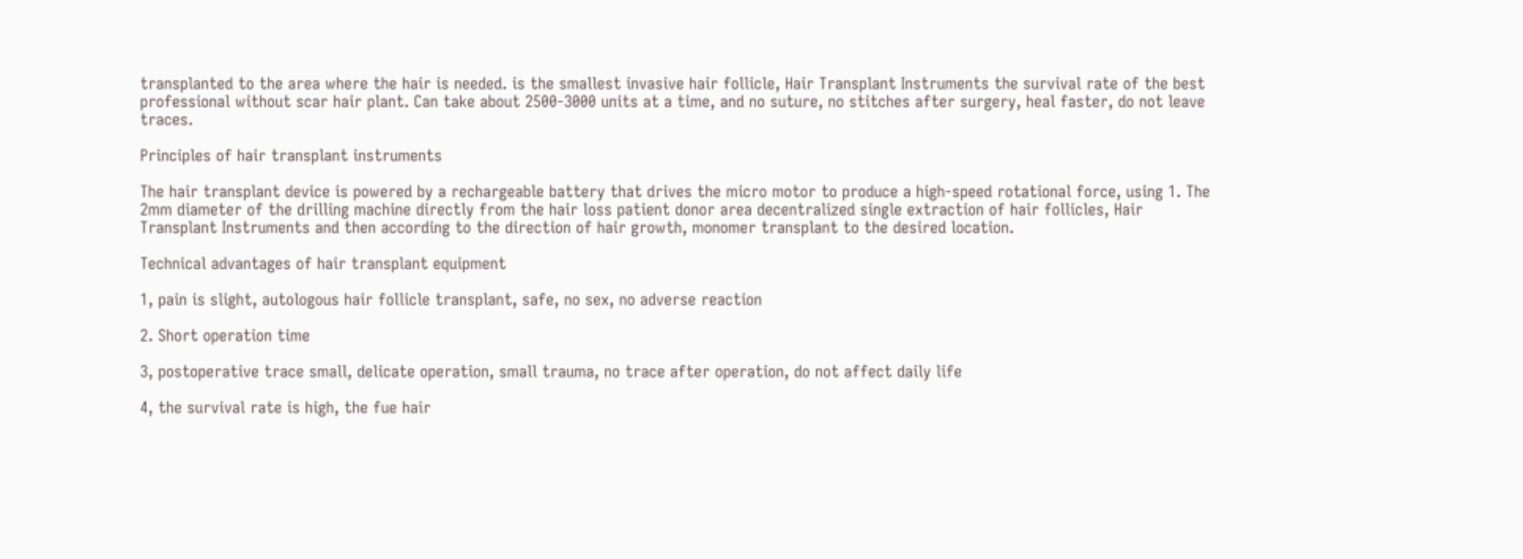transplanted to the area where the hair is needed. is the smallest invasive hair follicle, Hair Transplant Instruments the survival rate of the best professional without scar hair plant. Can take about 2500-3000 units at a time, and no suture, no stitches after surgery, heal faster, do not leave traces.

Principles of hair transplant instruments

The hair transplant device is powered by a rechargeable battery that drives the micro motor to produce a high-speed rotational force, using 1. The 2mm diameter of the drilling machine directly from the hair loss patient donor area decentralized single extraction of hair follicles, Hair Transplant Instruments and then according to the direction of hair growth, monomer transplant to the desired location.

Technical advantages of hair transplant equipment

1, pain is slight, autologous hair follicle transplant, safe, no sex, no adverse reaction

2. Short operation time

3, postoperative trace small, delicate operation, small trauma, no trace after operation, do not affect daily life

4, the survival rate is high, the fue hair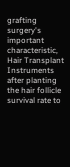grafting surgery's important characteristic, Hair Transplant Instruments after planting the hair follicle survival rate to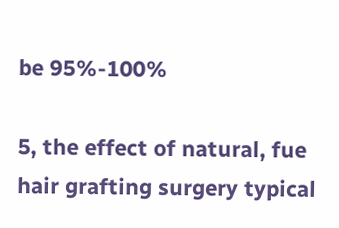be 95%-100%

5, the effect of natural, fue hair grafting surgery typical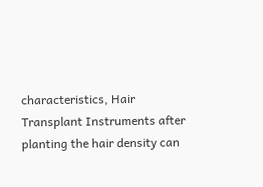characteristics, Hair Transplant Instruments after planting the hair density can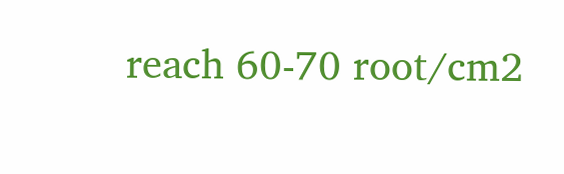reach 60-70 root/cm2